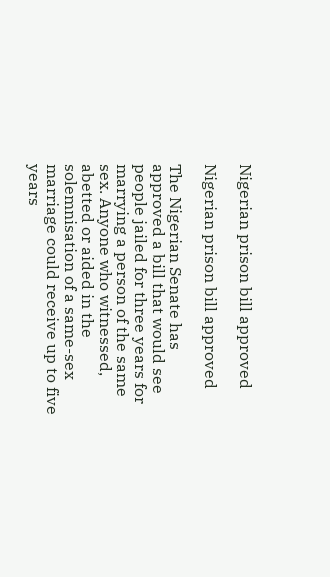Nigerian prison bill approved

Nigerian prison bill approved

The Nigerian Senate has approved a bill that would see people jailed for three years for marrying a person of the same sex. Anyone who witnessed, abetted or aided in the solemnisation of a same-sex marriage could receive up to five years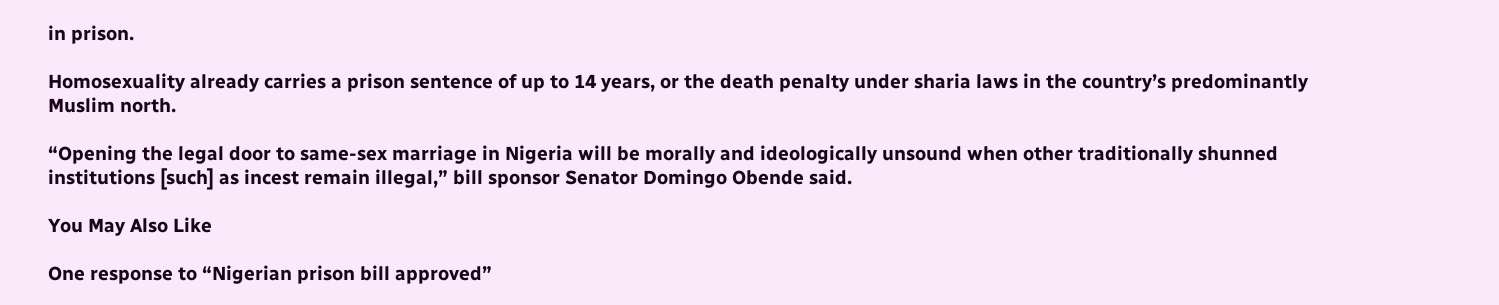in prison.

Homosexuality already carries a prison sentence of up to 14 years, or the death penalty under sharia laws in the country’s predominantly Muslim north.

“Opening the legal door to same-sex marriage in Nigeria will be morally and ideologically unsound when other traditionally shunned institutions [such] as incest remain illegal,” bill sponsor Senator Domingo Obende said.

You May Also Like

One response to “Nigerian prison bill approved”